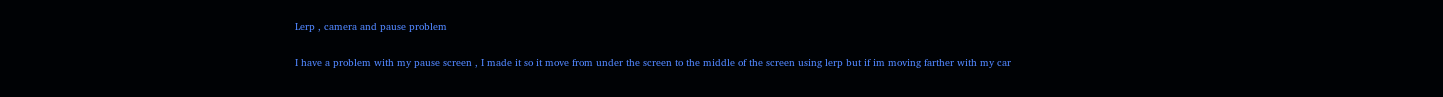Lerp , camera and pause problem

I have a problem with my pause screen , I made it so it move from under the screen to the middle of the screen using lerp but if im moving farther with my car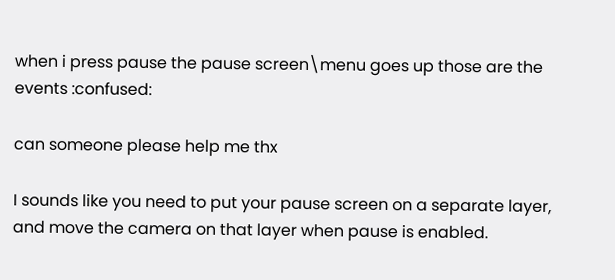when i press pause the pause screen\menu goes up those are the events :confused:

can someone please help me thx

I sounds like you need to put your pause screen on a separate layer, and move the camera on that layer when pause is enabled.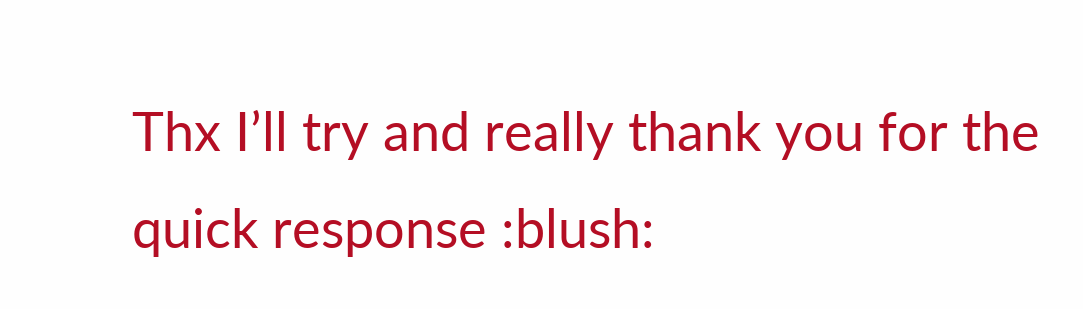Thx I’ll try and really thank you for the quick response :blush: